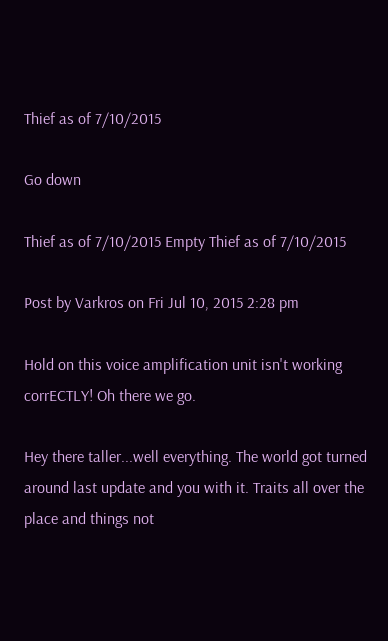Thief as of 7/10/2015

Go down

Thief as of 7/10/2015 Empty Thief as of 7/10/2015

Post by Varkros on Fri Jul 10, 2015 2:28 pm

Hold on this voice amplification unit isn't working corrECTLY! Oh there we go.

Hey there taller...well everything. The world got turned around last update and you with it. Traits all over the place and things not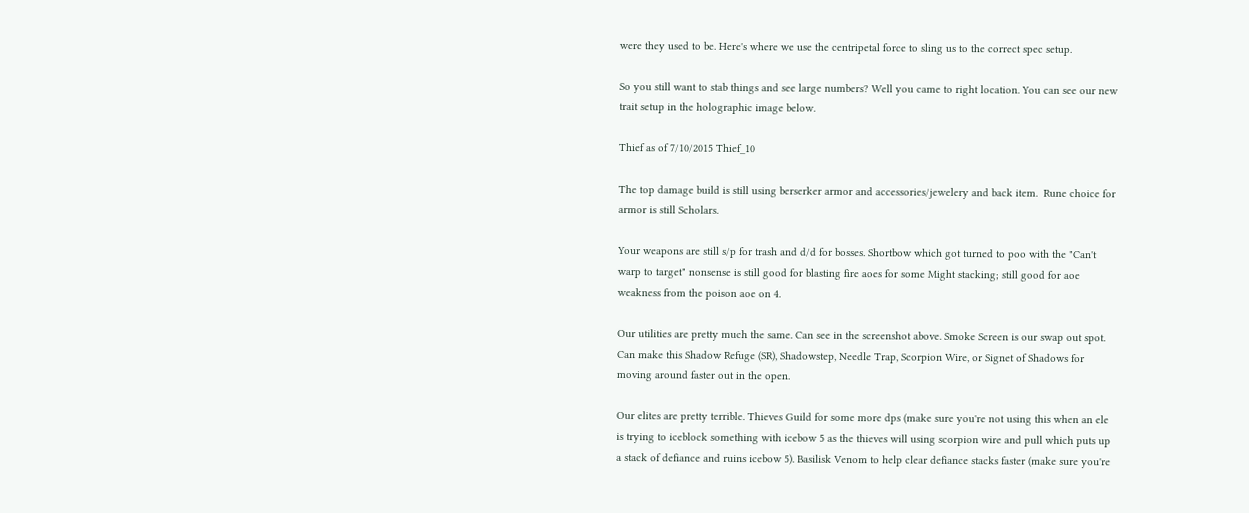were they used to be. Here's where we use the centripetal force to sling us to the correct spec setup.

So you still want to stab things and see large numbers? Well you came to right location. You can see our new trait setup in the holographic image below.

Thief as of 7/10/2015 Thief_10

The top damage build is still using berserker armor and accessories/jewelery and back item.  Rune choice for armor is still Scholars.

Your weapons are still s/p for trash and d/d for bosses. Shortbow which got turned to poo with the "Can't warp to target" nonsense is still good for blasting fire aoes for some Might stacking; still good for aoe weakness from the poison aoe on 4.

Our utilities are pretty much the same. Can see in the screenshot above. Smoke Screen is our swap out spot. Can make this Shadow Refuge (SR), Shadowstep, Needle Trap, Scorpion Wire, or Signet of Shadows for moving around faster out in the open.

Our elites are pretty terrible. Thieves Guild for some more dps (make sure you're not using this when an ele is trying to iceblock something with icebow 5 as the thieves will using scorpion wire and pull which puts up a stack of defiance and ruins icebow 5). Basilisk Venom to help clear defiance stacks faster (make sure you're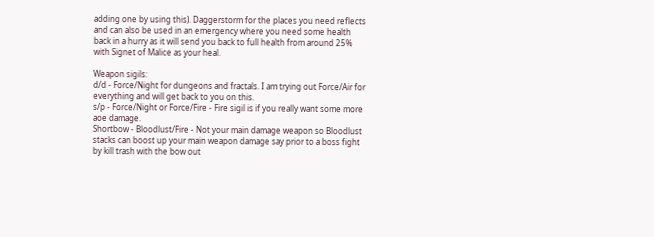adding one by using this). Daggerstorm for the places you need reflects and can also be used in an emergency where you need some health back in a hurry as it will send you back to full health from around 25% with Signet of Malice as your heal.

Weapon sigils:
d/d - Force/Night for dungeons and fractals. I am trying out Force/Air for everything and will get back to you on this.
s/p - Force/Night or Force/Fire - Fire sigil is if you really want some more aoe damage.
Shortbow - Bloodlust/Fire - Not your main damage weapon so Bloodlust stacks can boost up your main weapon damage say prior to a boss fight by kill trash with the bow out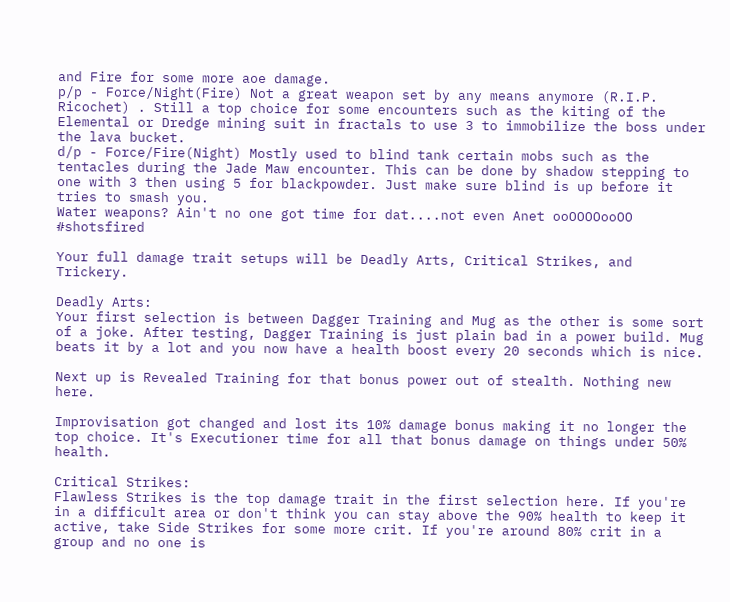and Fire for some more aoe damage.
p/p - Force/Night(Fire) Not a great weapon set by any means anymore (R.I.P. Ricochet) . Still a top choice for some encounters such as the kiting of the Elemental or Dredge mining suit in fractals to use 3 to immobilize the boss under the lava bucket.
d/p - Force/Fire(Night) Mostly used to blind tank certain mobs such as the tentacles during the Jade Maw encounter. This can be done by shadow stepping to one with 3 then using 5 for blackpowder. Just make sure blind is up before it tries to smash you.
Water weapons? Ain't no one got time for dat....not even Anet ooOOOOooOO #shotsfired

Your full damage trait setups will be Deadly Arts, Critical Strikes, and Trickery.

Deadly Arts:
Your first selection is between Dagger Training and Mug as the other is some sort of a joke. After testing, Dagger Training is just plain bad in a power build. Mug beats it by a lot and you now have a health boost every 20 seconds which is nice.

Next up is Revealed Training for that bonus power out of stealth. Nothing new here.

Improvisation got changed and lost its 10% damage bonus making it no longer the top choice. It's Executioner time for all that bonus damage on things under 50% health.

Critical Strikes:
Flawless Strikes is the top damage trait in the first selection here. If you're in a difficult area or don't think you can stay above the 90% health to keep it active, take Side Strikes for some more crit. If you're around 80% crit in a group and no one is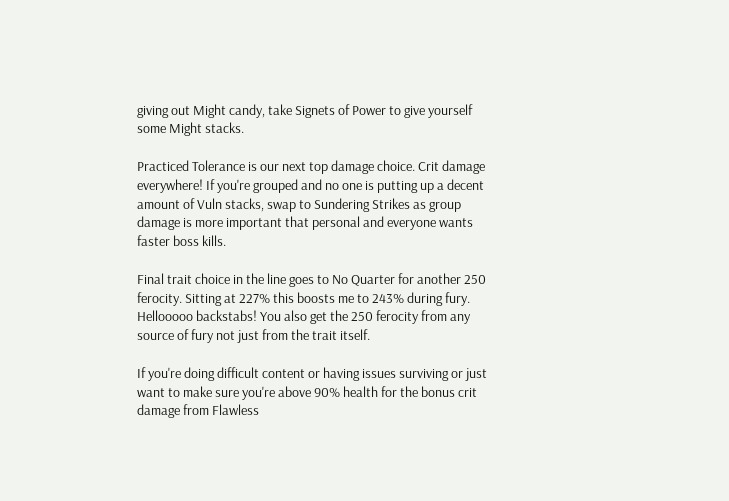giving out Might candy, take Signets of Power to give yourself some Might stacks.

Practiced Tolerance is our next top damage choice. Crit damage everywhere! If you're grouped and no one is putting up a decent amount of Vuln stacks, swap to Sundering Strikes as group damage is more important that personal and everyone wants faster boss kills.

Final trait choice in the line goes to No Quarter for another 250 ferocity. Sitting at 227% this boosts me to 243% during fury. Hellooooo backstabs! You also get the 250 ferocity from any source of fury not just from the trait itself.

If you're doing difficult content or having issues surviving or just want to make sure you're above 90% health for the bonus crit damage from Flawless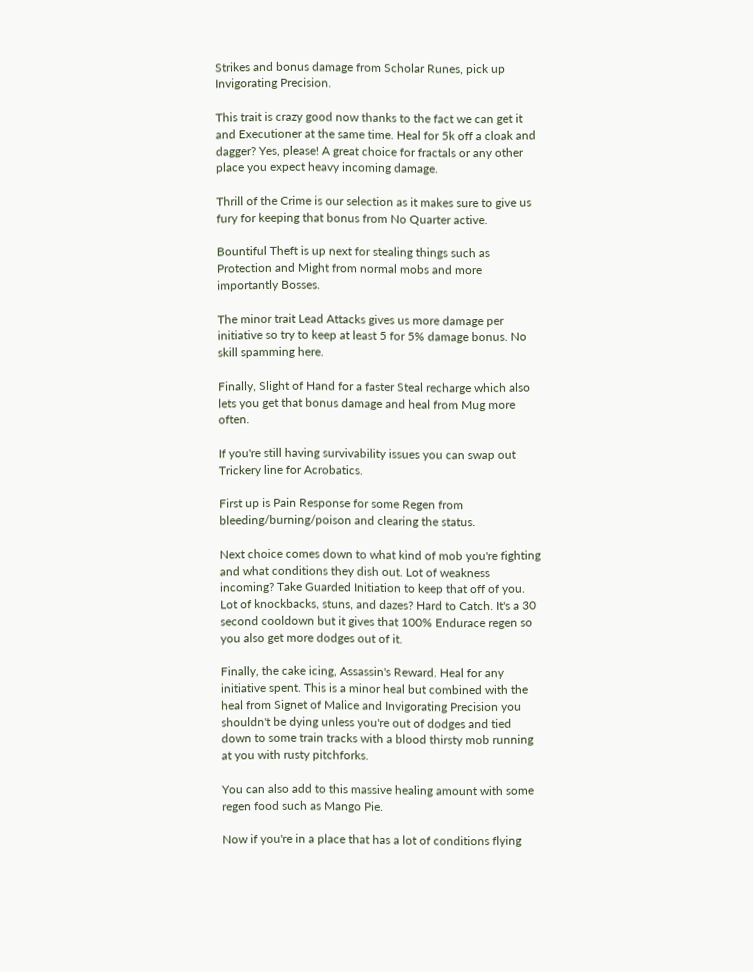Strikes and bonus damage from Scholar Runes, pick up Invigorating Precision.

This trait is crazy good now thanks to the fact we can get it and Executioner at the same time. Heal for 5k off a cloak and dagger? Yes, please! A great choice for fractals or any other place you expect heavy incoming damage.

Thrill of the Crime is our selection as it makes sure to give us fury for keeping that bonus from No Quarter active.

Bountiful Theft is up next for stealing things such as Protection and Might from normal mobs and more importantly Bosses.

The minor trait Lead Attacks gives us more damage per initiative so try to keep at least 5 for 5% damage bonus. No skill spamming here.

Finally, Slight of Hand for a faster Steal recharge which also lets you get that bonus damage and heal from Mug more often.

If you're still having survivability issues you can swap out Trickery line for Acrobatics.

First up is Pain Response for some Regen from bleeding/burning/poison and clearing the status.

Next choice comes down to what kind of mob you're fighting and what conditions they dish out. Lot of weakness incoming? Take Guarded Initiation to keep that off of you. Lot of knockbacks, stuns, and dazes? Hard to Catch. It's a 30 second cooldown but it gives that 100% Endurace regen so you also get more dodges out of it.

Finally, the cake icing, Assassin's Reward. Heal for any initiative spent. This is a minor heal but combined with the heal from Signet of Malice and Invigorating Precision you shouldn't be dying unless you're out of dodges and tied down to some train tracks with a blood thirsty mob running at you with rusty pitchforks.

You can also add to this massive healing amount with some regen food such as Mango Pie.

Now if you're in a place that has a lot of conditions flying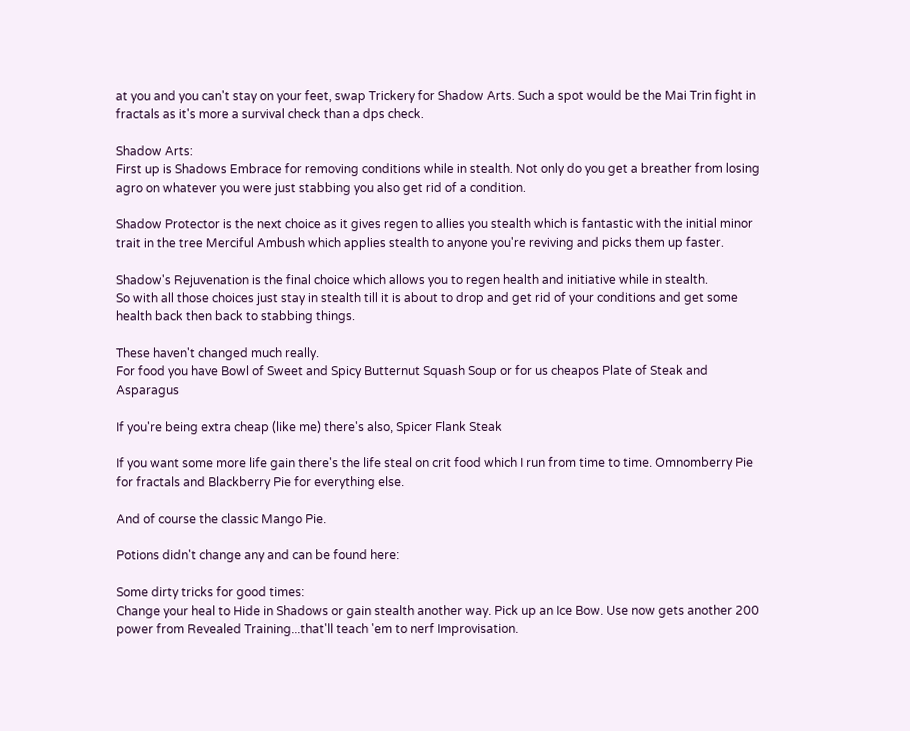at you and you can't stay on your feet, swap Trickery for Shadow Arts. Such a spot would be the Mai Trin fight in fractals as it's more a survival check than a dps check.

Shadow Arts:
First up is Shadows Embrace for removing conditions while in stealth. Not only do you get a breather from losing agro on whatever you were just stabbing you also get rid of a condition.

Shadow Protector is the next choice as it gives regen to allies you stealth which is fantastic with the initial minor trait in the tree Merciful Ambush which applies stealth to anyone you're reviving and picks them up faster.

Shadow's Rejuvenation is the final choice which allows you to regen health and initiative while in stealth.
So with all those choices just stay in stealth till it is about to drop and get rid of your conditions and get some health back then back to stabbing things.

These haven't changed much really.
For food you have Bowl of Sweet and Spicy Butternut Squash Soup or for us cheapos Plate of Steak and Asparagus

If you're being extra cheap (like me) there's also, Spicer Flank Steak

If you want some more life gain there's the life steal on crit food which I run from time to time. Omnomberry Pie for fractals and Blackberry Pie for everything else.

And of course the classic Mango Pie.

Potions didn't change any and can be found here:

Some dirty tricks for good times:
Change your heal to Hide in Shadows or gain stealth another way. Pick up an Ice Bow. Use now gets another 200 power from Revealed Training...that'll teach 'em to nerf Improvisation.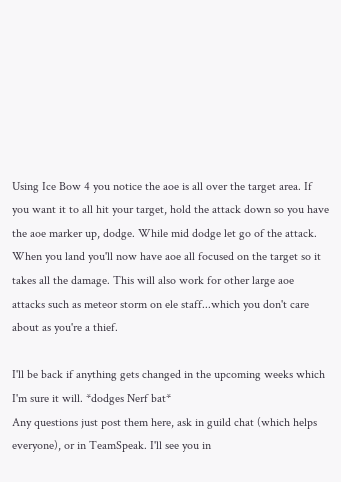Using Ice Bow 4 you notice the aoe is all over the target area. If you want it to all hit your target, hold the attack down so you have the aoe marker up, dodge. While mid dodge let go of the attack. When you land you'll now have aoe all focused on the target so it takes all the damage. This will also work for other large aoe attacks such as meteor storm on ele staff...which you don't care about as you're a thief.

I'll be back if anything gets changed in the upcoming weeks which I'm sure it will. *dodges Nerf bat*
Any questions just post them here, ask in guild chat (which helps everyone), or in TeamSpeak. I'll see you in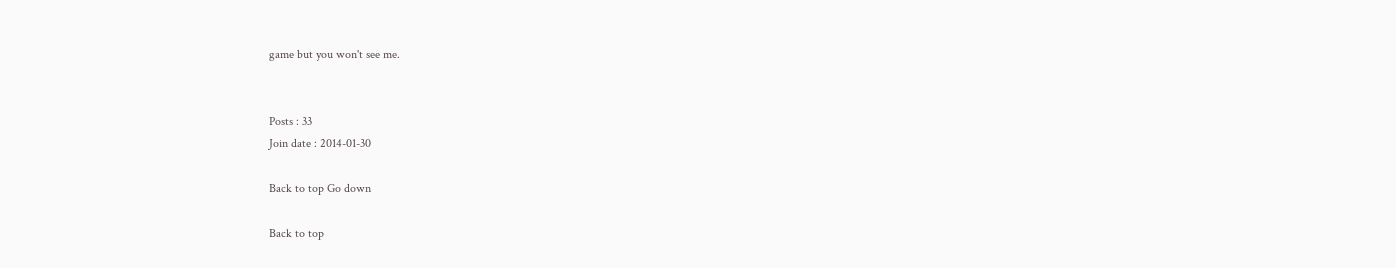game but you won't see me.


Posts : 33
Join date : 2014-01-30

Back to top Go down

Back to top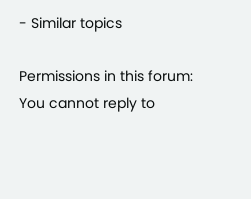- Similar topics

Permissions in this forum:
You cannot reply to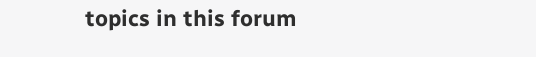topics in this forum